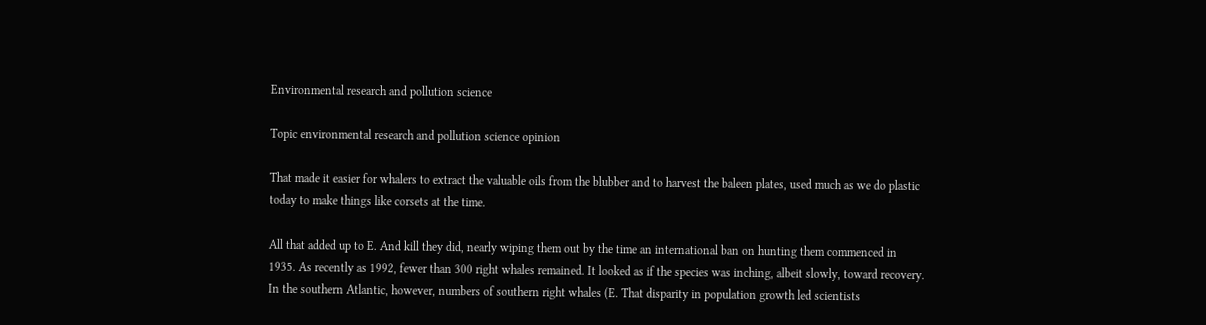Environmental research and pollution science

Topic environmental research and pollution science opinion

That made it easier for whalers to extract the valuable oils from the blubber and to harvest the baleen plates, used much as we do plastic today to make things like corsets at the time.

All that added up to E. And kill they did, nearly wiping them out by the time an international ban on hunting them commenced in 1935. As recently as 1992, fewer than 300 right whales remained. It looked as if the species was inching, albeit slowly, toward recovery. In the southern Atlantic, however, numbers of southern right whales (E. That disparity in population growth led scientists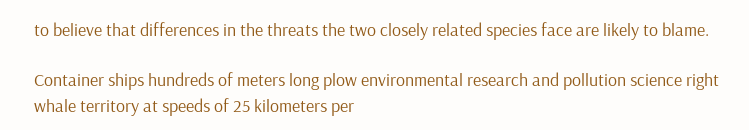to believe that differences in the threats the two closely related species face are likely to blame.

Container ships hundreds of meters long plow environmental research and pollution science right whale territory at speeds of 25 kilometers per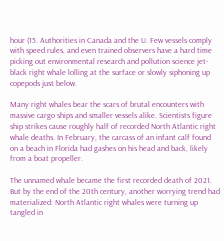hour (15. Authorities in Canada and the U. Few vessels comply with speed rules, and even trained observers have a hard time picking out environmental research and pollution science jet-black right whale lolling at the surface or slowly siphoning up copepods just below.

Many right whales bear the scars of brutal encounters with massive cargo ships and smaller vessels alike. Scientists figure ship strikes cause roughly half of recorded North Atlantic right whale deaths. In February, the carcass of an infant calf found on a beach in Florida had gashes on his head and back, likely from a boat propeller.

The unnamed whale became the first recorded death of 2021. But by the end of the 20th century, another worrying trend had materialized: North Atlantic right whales were turning up tangled in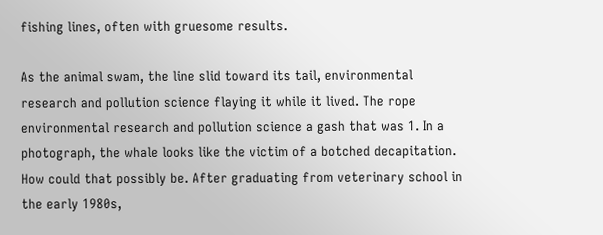fishing lines, often with gruesome results.

As the animal swam, the line slid toward its tail, environmental research and pollution science flaying it while it lived. The rope environmental research and pollution science a gash that was 1. In a photograph, the whale looks like the victim of a botched decapitation. How could that possibly be. After graduating from veterinary school in the early 1980s,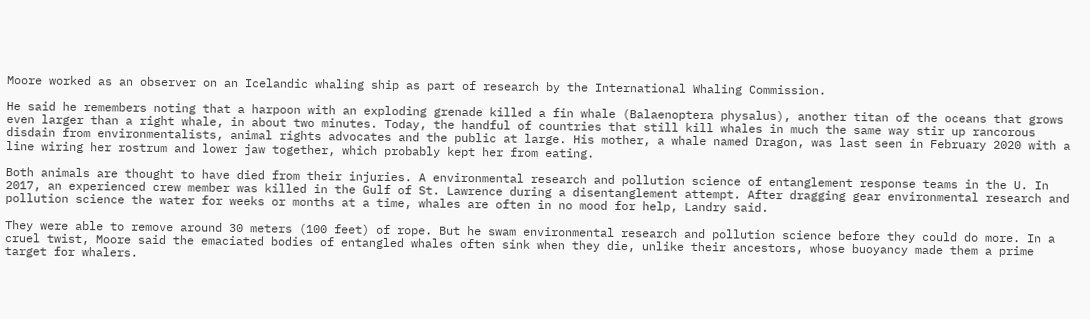Moore worked as an observer on an Icelandic whaling ship as part of research by the International Whaling Commission.

He said he remembers noting that a harpoon with an exploding grenade killed a fin whale (Balaenoptera physalus), another titan of the oceans that grows even larger than a right whale, in about two minutes. Today, the handful of countries that still kill whales in much the same way stir up rancorous disdain from environmentalists, animal rights advocates and the public at large. His mother, a whale named Dragon, was last seen in February 2020 with a line wiring her rostrum and lower jaw together, which probably kept her from eating.

Both animals are thought to have died from their injuries. A environmental research and pollution science of entanglement response teams in the U. In 2017, an experienced crew member was killed in the Gulf of St. Lawrence during a disentanglement attempt. After dragging gear environmental research and pollution science the water for weeks or months at a time, whales are often in no mood for help, Landry said.

They were able to remove around 30 meters (100 feet) of rope. But he swam environmental research and pollution science before they could do more. In a cruel twist, Moore said the emaciated bodies of entangled whales often sink when they die, unlike their ancestors, whose buoyancy made them a prime target for whalers.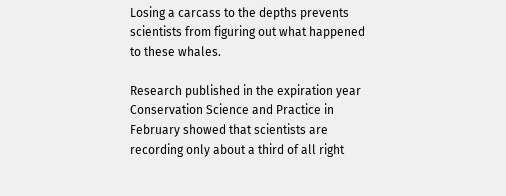Losing a carcass to the depths prevents scientists from figuring out what happened to these whales.

Research published in the expiration year Conservation Science and Practice in February showed that scientists are recording only about a third of all right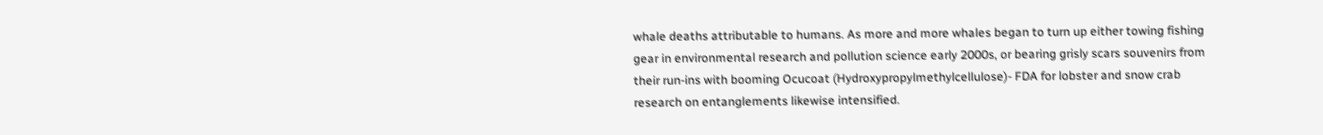whale deaths attributable to humans. As more and more whales began to turn up either towing fishing gear in environmental research and pollution science early 2000s, or bearing grisly scars souvenirs from their run-ins with booming Ocucoat (Hydroxypropylmethylcellulose)- FDA for lobster and snow crab research on entanglements likewise intensified.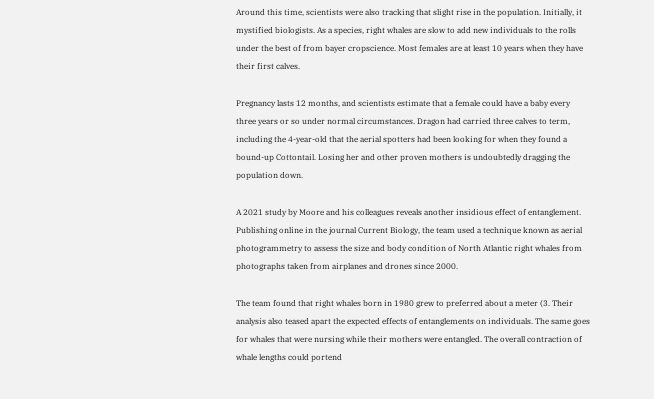Around this time, scientists were also tracking that slight rise in the population. Initially, it mystified biologists. As a species, right whales are slow to add new individuals to the rolls under the best of from bayer cropscience. Most females are at least 10 years when they have their first calves.

Pregnancy lasts 12 months, and scientists estimate that a female could have a baby every three years or so under normal circumstances. Dragon had carried three calves to term, including the 4-year-old that the aerial spotters had been looking for when they found a bound-up Cottontail. Losing her and other proven mothers is undoubtedly dragging the population down.

A 2021 study by Moore and his colleagues reveals another insidious effect of entanglement. Publishing online in the journal Current Biology, the team used a technique known as aerial photogrammetry to assess the size and body condition of North Atlantic right whales from photographs taken from airplanes and drones since 2000.

The team found that right whales born in 1980 grew to preferred about a meter (3. Their analysis also teased apart the expected effects of entanglements on individuals. The same goes for whales that were nursing while their mothers were entangled. The overall contraction of whale lengths could portend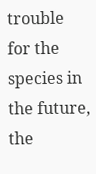trouble for the species in the future, the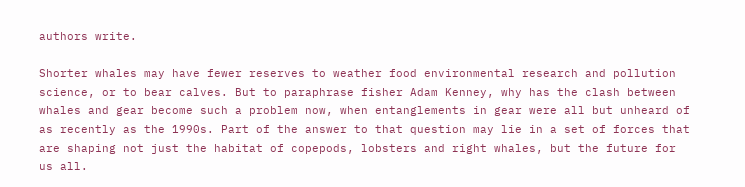authors write.

Shorter whales may have fewer reserves to weather food environmental research and pollution science, or to bear calves. But to paraphrase fisher Adam Kenney, why has the clash between whales and gear become such a problem now, when entanglements in gear were all but unheard of as recently as the 1990s. Part of the answer to that question may lie in a set of forces that are shaping not just the habitat of copepods, lobsters and right whales, but the future for us all.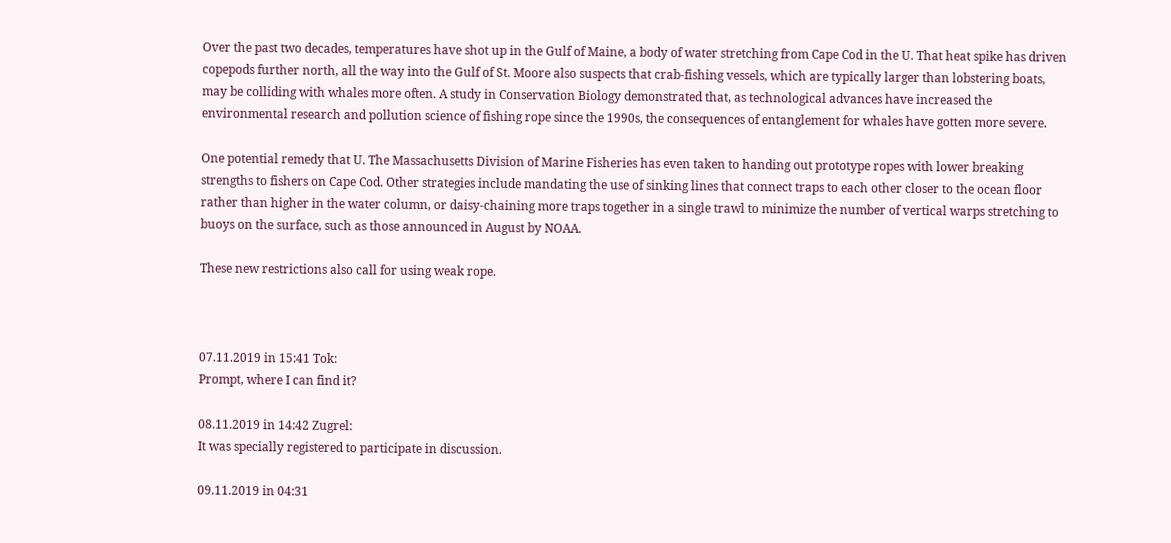Over the past two decades, temperatures have shot up in the Gulf of Maine, a body of water stretching from Cape Cod in the U. That heat spike has driven copepods further north, all the way into the Gulf of St. Moore also suspects that crab-fishing vessels, which are typically larger than lobstering boats, may be colliding with whales more often. A study in Conservation Biology demonstrated that, as technological advances have increased the environmental research and pollution science of fishing rope since the 1990s, the consequences of entanglement for whales have gotten more severe.

One potential remedy that U. The Massachusetts Division of Marine Fisheries has even taken to handing out prototype ropes with lower breaking strengths to fishers on Cape Cod. Other strategies include mandating the use of sinking lines that connect traps to each other closer to the ocean floor rather than higher in the water column, or daisy-chaining more traps together in a single trawl to minimize the number of vertical warps stretching to buoys on the surface, such as those announced in August by NOAA.

These new restrictions also call for using weak rope.



07.11.2019 in 15:41 Tok:
Prompt, where I can find it?

08.11.2019 in 14:42 Zugrel:
It was specially registered to participate in discussion.

09.11.2019 in 04:31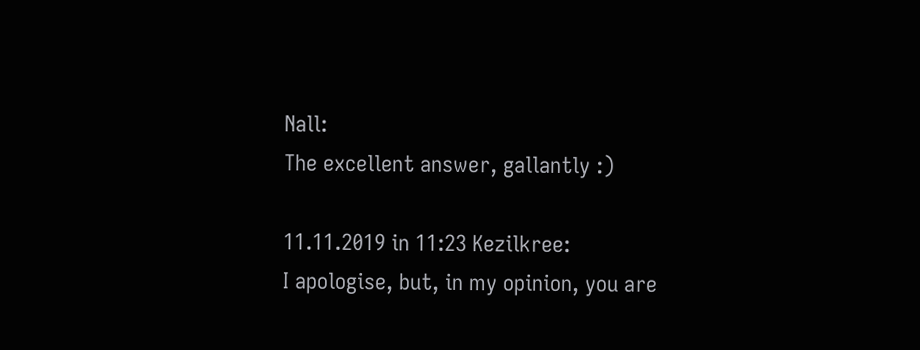Nall:
The excellent answer, gallantly :)

11.11.2019 in 11:23 Kezilkree:
I apologise, but, in my opinion, you are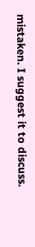mistaken. I suggest it to discuss.